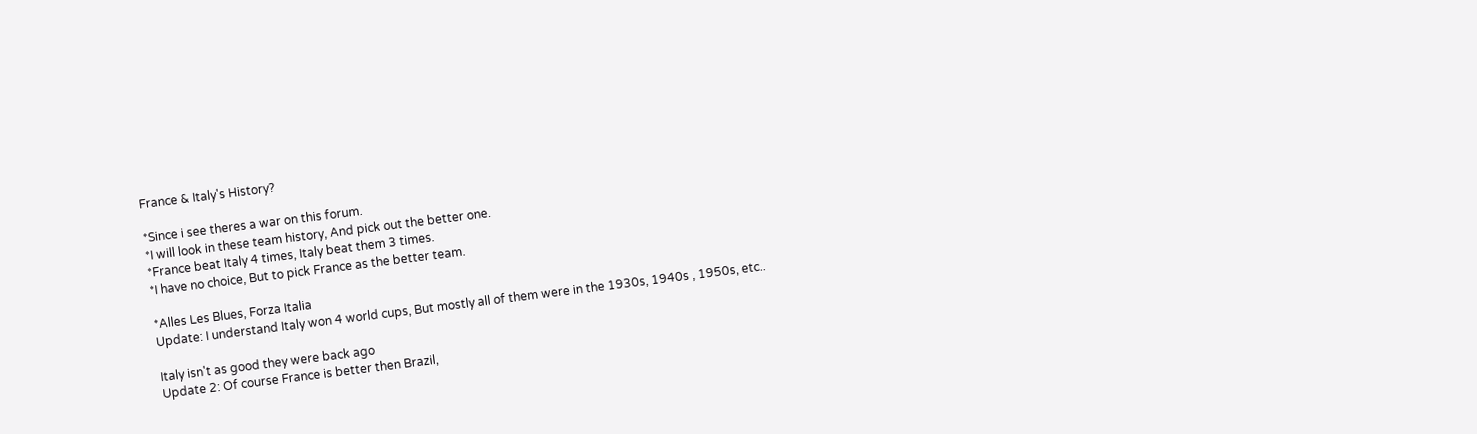France & Italy's History?

*Since i see theres a war on this forum.
*I will look in these team history, And pick out the better one.
*France beat Italy 4 times, Italy beat them 3 times.
*I have no choice, But to pick France as the better team.

*Alles Les Blues, Forza Italia
Update: I understand Italy won 4 world cups, But mostly all of them were in the 1930s, 1940s , 1950s, etc..

Italy isn't as good they were back ago
Update 2: Of course France is better then Brazil,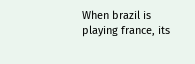When brazil is playing france, its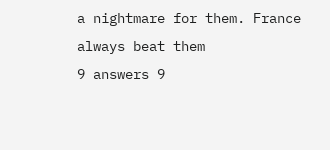a nightmare for them. France always beat them
9 answers 9